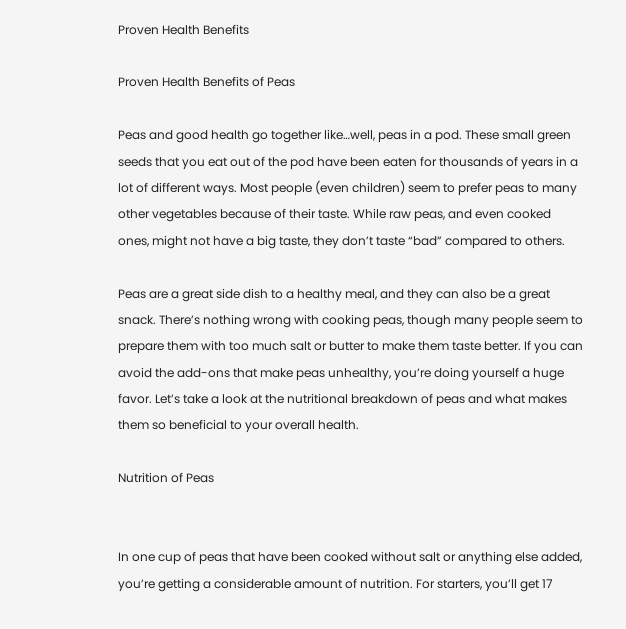Proven Health Benefits

Proven Health Benefits of Peas

Peas and good health go together like…well, peas in a pod. These small green seeds that you eat out of the pod have been eaten for thousands of years in a lot of different ways. Most people (even children) seem to prefer peas to many other vegetables because of their taste. While raw peas, and even cooked ones, might not have a big taste, they don’t taste “bad” compared to others.

Peas are a great side dish to a healthy meal, and they can also be a great snack. There’s nothing wrong with cooking peas, though many people seem to prepare them with too much salt or butter to make them taste better. If you can avoid the add-ons that make peas unhealthy, you’re doing yourself a huge favor. Let’s take a look at the nutritional breakdown of peas and what makes them so beneficial to your overall health.

Nutrition of Peas


In one cup of peas that have been cooked without salt or anything else added, you’re getting a considerable amount of nutrition. For starters, you’ll get 17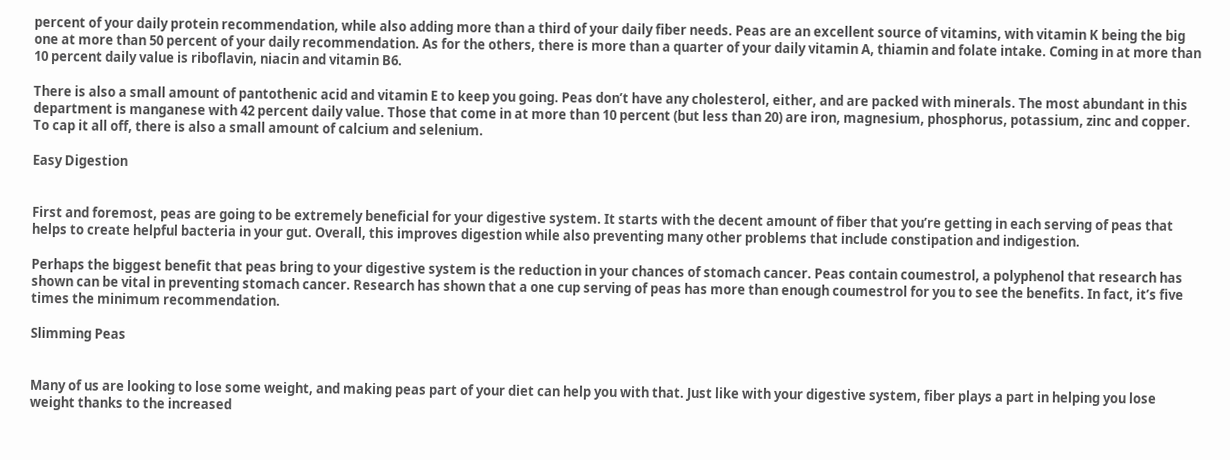percent of your daily protein recommendation, while also adding more than a third of your daily fiber needs. Peas are an excellent source of vitamins, with vitamin K being the big one at more than 50 percent of your daily recommendation. As for the others, there is more than a quarter of your daily vitamin A, thiamin and folate intake. Coming in at more than 10 percent daily value is riboflavin, niacin and vitamin B6.

There is also a small amount of pantothenic acid and vitamin E to keep you going. Peas don’t have any cholesterol, either, and are packed with minerals. The most abundant in this department is manganese with 42 percent daily value. Those that come in at more than 10 percent (but less than 20) are iron, magnesium, phosphorus, potassium, zinc and copper. To cap it all off, there is also a small amount of calcium and selenium.

Easy Digestion


First and foremost, peas are going to be extremely beneficial for your digestive system. It starts with the decent amount of fiber that you’re getting in each serving of peas that helps to create helpful bacteria in your gut. Overall, this improves digestion while also preventing many other problems that include constipation and indigestion.

Perhaps the biggest benefit that peas bring to your digestive system is the reduction in your chances of stomach cancer. Peas contain coumestrol, a polyphenol that research has shown can be vital in preventing stomach cancer. Research has shown that a one cup serving of peas has more than enough coumestrol for you to see the benefits. In fact, it’s five times the minimum recommendation.

Slimming Peas


Many of us are looking to lose some weight, and making peas part of your diet can help you with that. Just like with your digestive system, fiber plays a part in helping you lose weight thanks to the increased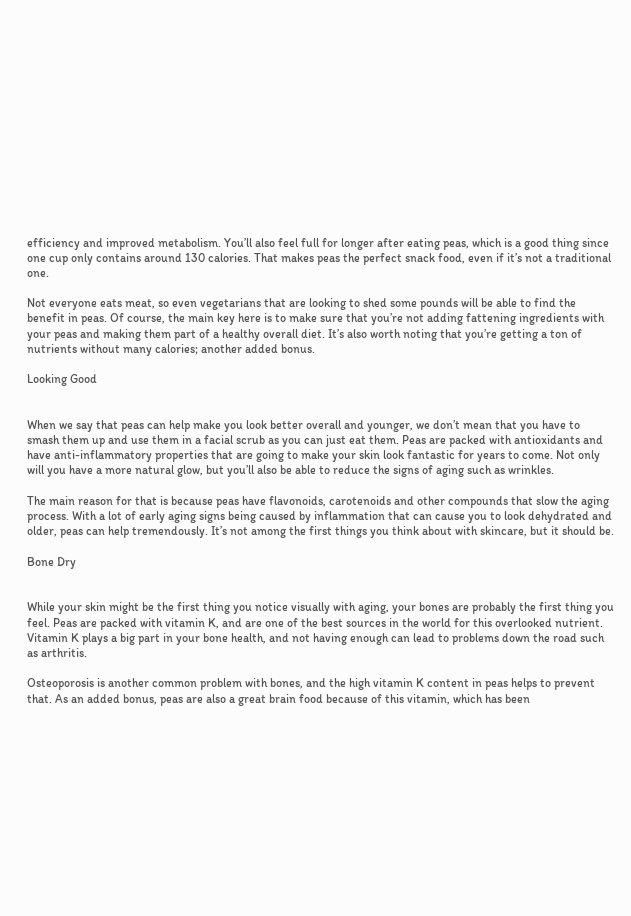efficiency and improved metabolism. You’ll also feel full for longer after eating peas, which is a good thing since one cup only contains around 130 calories. That makes peas the perfect snack food, even if it’s not a traditional one.

Not everyone eats meat, so even vegetarians that are looking to shed some pounds will be able to find the benefit in peas. Of course, the main key here is to make sure that you’re not adding fattening ingredients with your peas and making them part of a healthy overall diet. It’s also worth noting that you’re getting a ton of nutrients without many calories; another added bonus.

Looking Good


When we say that peas can help make you look better overall and younger, we don’t mean that you have to smash them up and use them in a facial scrub as you can just eat them. Peas are packed with antioxidants and have anti-inflammatory properties that are going to make your skin look fantastic for years to come. Not only will you have a more natural glow, but you’ll also be able to reduce the signs of aging such as wrinkles.

The main reason for that is because peas have flavonoids, carotenoids and other compounds that slow the aging process. With a lot of early aging signs being caused by inflammation that can cause you to look dehydrated and older, peas can help tremendously. It’s not among the first things you think about with skincare, but it should be.

Bone Dry


While your skin might be the first thing you notice visually with aging, your bones are probably the first thing you feel. Peas are packed with vitamin K, and are one of the best sources in the world for this overlooked nutrient. Vitamin K plays a big part in your bone health, and not having enough can lead to problems down the road such as arthritis.

Osteoporosis is another common problem with bones, and the high vitamin K content in peas helps to prevent that. As an added bonus, peas are also a great brain food because of this vitamin, which has been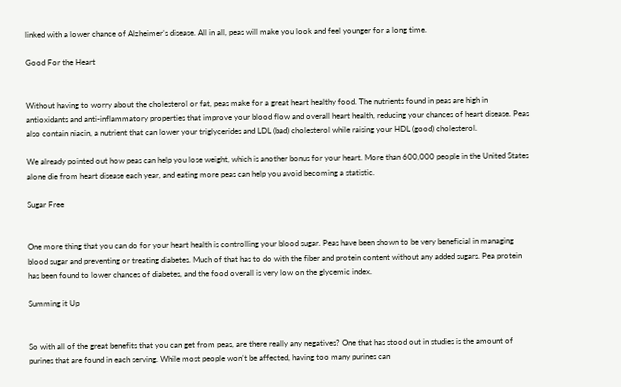linked with a lower chance of Alzheimer’s disease. All in all, peas will make you look and feel younger for a long time.

Good For the Heart


Without having to worry about the cholesterol or fat, peas make for a great heart healthy food. The nutrients found in peas are high in antioxidants and anti-inflammatory properties that improve your blood flow and overall heart health, reducing your chances of heart disease. Peas also contain niacin, a nutrient that can lower your triglycerides and LDL (bad) cholesterol while raising your HDL (good) cholesterol.

We already pointed out how peas can help you lose weight, which is another bonus for your heart. More than 600,000 people in the United States alone die from heart disease each year, and eating more peas can help you avoid becoming a statistic.

Sugar Free


One more thing that you can do for your heart health is controlling your blood sugar. Peas have been shown to be very beneficial in managing blood sugar and preventing or treating diabetes. Much of that has to do with the fiber and protein content without any added sugars. Pea protein has been found to lower chances of diabetes, and the food overall is very low on the glycemic index.

Summing it Up


So with all of the great benefits that you can get from peas, are there really any negatives? One that has stood out in studies is the amount of purines that are found in each serving. While most people won’t be affected, having too many purines can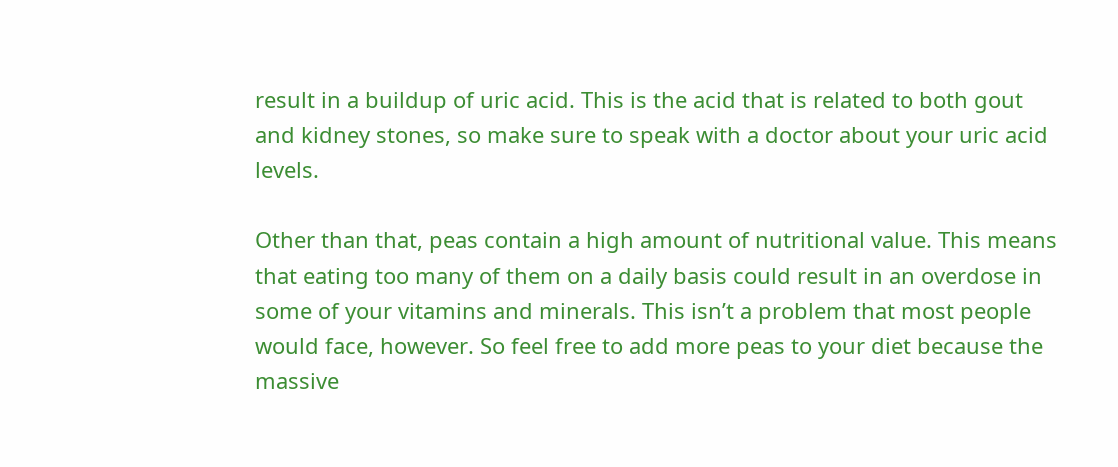result in a buildup of uric acid. This is the acid that is related to both gout and kidney stones, so make sure to speak with a doctor about your uric acid levels.

Other than that, peas contain a high amount of nutritional value. This means that eating too many of them on a daily basis could result in an overdose in some of your vitamins and minerals. This isn’t a problem that most people would face, however. So feel free to add more peas to your diet because the massive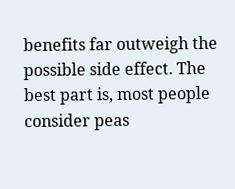benefits far outweigh the possible side effect. The best part is, most people consider peas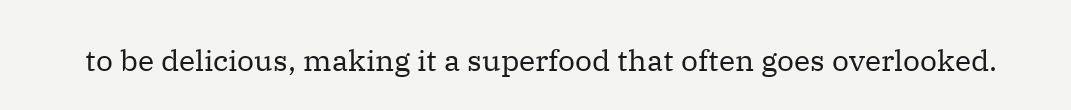to be delicious, making it a superfood that often goes overlooked.